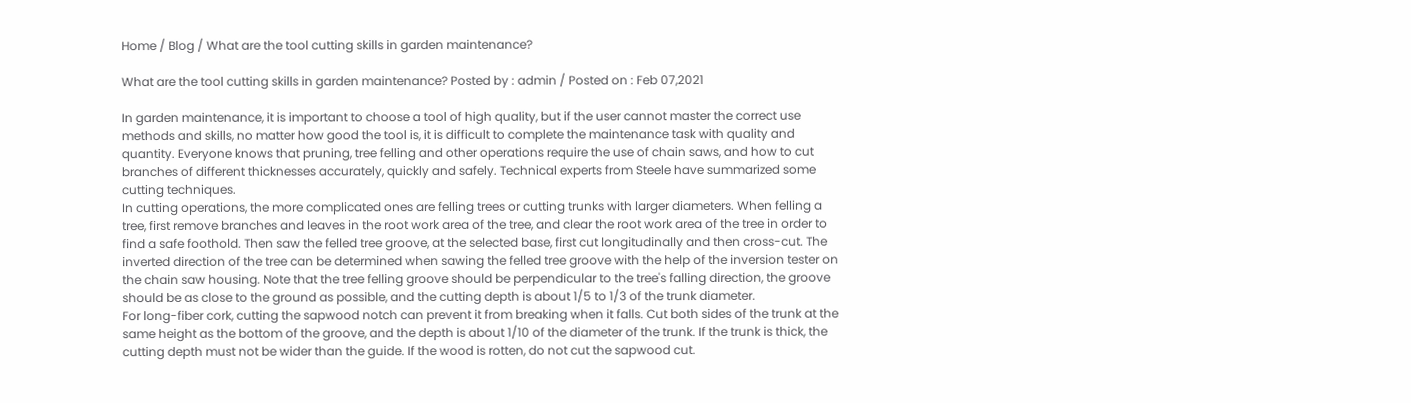Home / Blog / What are the tool cutting skills in garden maintenance?

What are the tool cutting skills in garden maintenance? Posted by : admin / Posted on : Feb 07,2021

In garden maintenance, it is important to choose a tool of high quality, but if the user cannot master the correct use methods and skills, no matter how good the tool is, it is difficult to complete the maintenance task with quality and quantity. Everyone knows that pruning, tree felling and other operations require the use of chain saws, and how to cut branches of different thicknesses accurately, quickly and safely. Technical experts from Steele have summarized some cutting techniques.
In cutting operations, the more complicated ones are felling trees or cutting trunks with larger diameters. When felling a tree, first remove branches and leaves in the root work area of the tree, and clear the root work area of the tree in order to find a safe foothold. Then saw the felled tree groove, at the selected base, first cut longitudinally and then cross-cut. The inverted direction of the tree can be determined when sawing the felled tree groove with the help of the inversion tester on the chain saw housing. Note that the tree felling groove should be perpendicular to the tree's falling direction, the groove should be as close to the ground as possible, and the cutting depth is about 1/5 to 1/3 of the trunk diameter.
For long-fiber cork, cutting the sapwood notch can prevent it from breaking when it falls. Cut both sides of the trunk at the same height as the bottom of the groove, and the depth is about 1/10 of the diameter of the trunk. If the trunk is thick, the cutting depth must not be wider than the guide. If the wood is rotten, do not cut the sapwood cut.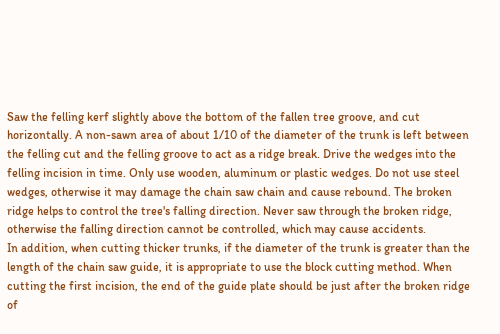Saw the felling kerf slightly above the bottom of the fallen tree groove, and cut horizontally. A non-sawn area of about 1/10 of the diameter of the trunk is left between the felling cut and the felling groove to act as a ridge break. Drive the wedges into the felling incision in time. Only use wooden, aluminum or plastic wedges. Do not use steel wedges, otherwise it may damage the chain saw chain and cause rebound. The broken ridge helps to control the tree's falling direction. Never saw through the broken ridge, otherwise the falling direction cannot be controlled, which may cause accidents.
In addition, when cutting thicker trunks, if the diameter of the trunk is greater than the length of the chain saw guide, it is appropriate to use the block cutting method. When cutting the first incision, the end of the guide plate should be just after the broken ridge of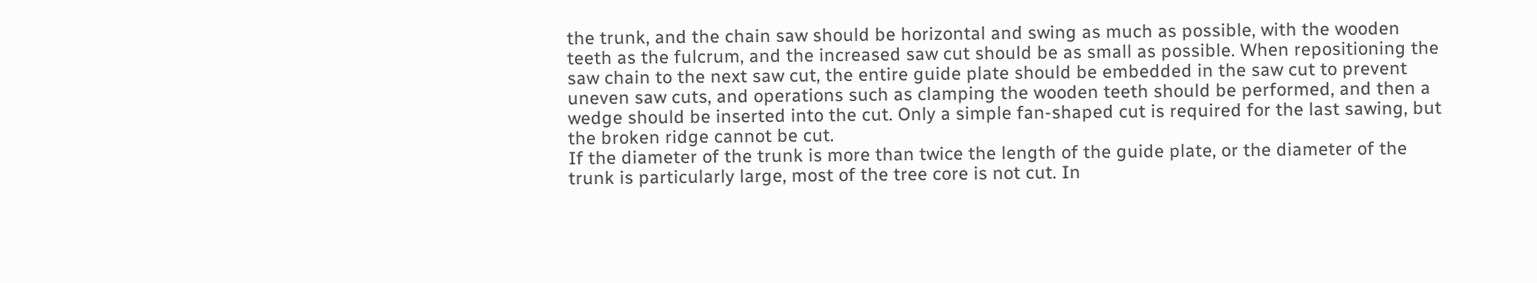the trunk, and the chain saw should be horizontal and swing as much as possible, with the wooden teeth as the fulcrum, and the increased saw cut should be as small as possible. When repositioning the saw chain to the next saw cut, the entire guide plate should be embedded in the saw cut to prevent uneven saw cuts, and operations such as clamping the wooden teeth should be performed, and then a wedge should be inserted into the cut. Only a simple fan-shaped cut is required for the last sawing, but the broken ridge cannot be cut.
If the diameter of the trunk is more than twice the length of the guide plate, or the diameter of the trunk is particularly large, most of the tree core is not cut. In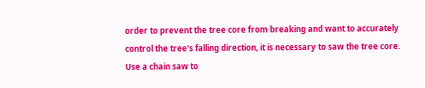order to prevent the tree core from breaking and want to accurately control the tree's falling direction, it is necessary to saw the tree core. Use a chain saw to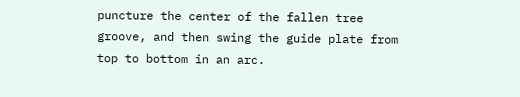puncture the center of the fallen tree groove, and then swing the guide plate from top to bottom in an arc.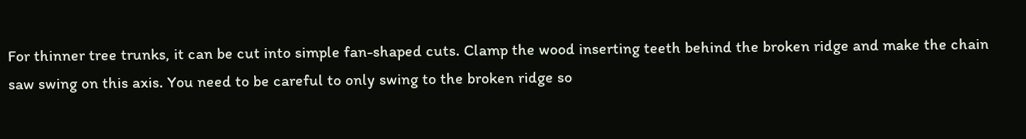For thinner tree trunks, it can be cut into simple fan-shaped cuts. Clamp the wood inserting teeth behind the broken ridge and make the chain saw swing on this axis. You need to be careful to only swing to the broken ridge so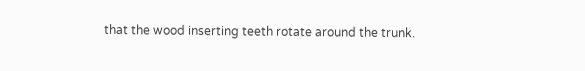that the wood inserting teeth rotate around the trunk.